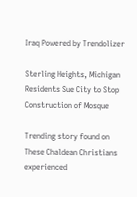Iraq Powered by Trendolizer

Sterling Heights, Michigan Residents Sue City to Stop Construction of Mosque

Trending story found on
These Chaldean Christians experienced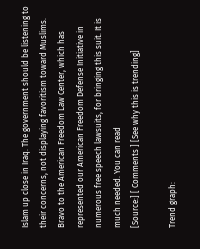Islam up close in Iraq. The government should be listening to their concerns, not displaying favoritism toward Muslims. Bravo to the American Freedom Law Center, which has represented our American Freedom Defense Initiative in numerous free speech lawsuits, for bringing this suit. It is much needed. You can read
[Source:] [ Comments ] [See why this is trending]

Trend graph: